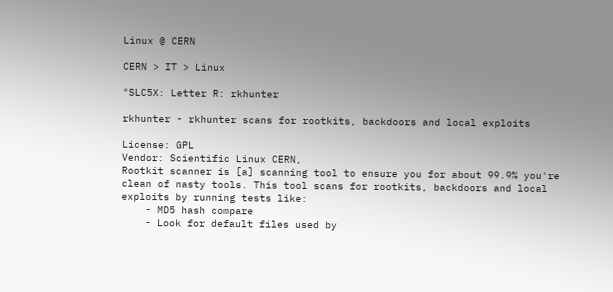Linux @ CERN

CERN > IT > Linux

"SLC5X: Letter R: rkhunter

rkhunter - rkhunter scans for rootkits, backdoors and local exploits

License: GPL
Vendor: Scientific Linux CERN,
Rootkit scanner is [a] scanning tool to ensure you for about 99.9% you're
clean of nasty tools. This tool scans for rootkits, backdoors and local
exploits by running tests like:
    - MD5 hash compare
    - Look for default files used by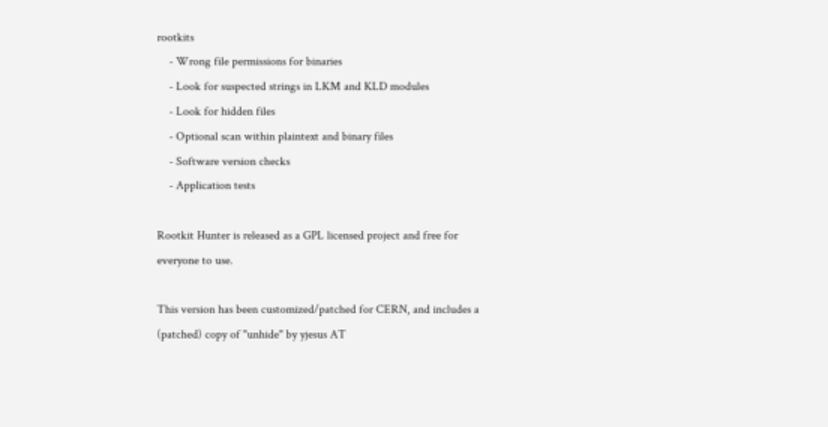rootkits
    - Wrong file permissions for binaries
    - Look for suspected strings in LKM and KLD modules
    - Look for hidden files
    - Optional scan within plaintext and binary files
    - Software version checks
    - Application tests

Rootkit Hunter is released as a GPL licensed project and free for
everyone to use.

This version has been customized/patched for CERN, and includes a
(patched) copy of "unhide" by yjesus AT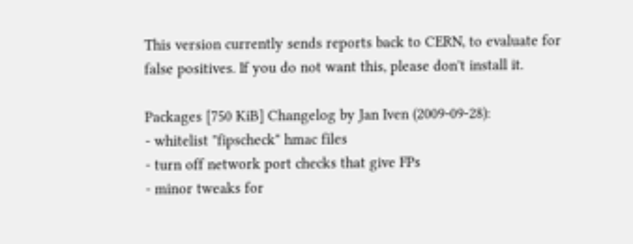This version currently sends reports back to CERN, to evaluate for
false positives. If you do not want this, please don't install it.

Packages [750 KiB] Changelog by Jan Iven (2009-09-28):
- whitelist "fipscheck" hmac files
- turn off network port checks that give FPs
- minor tweaks for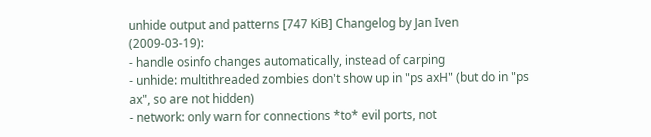unhide output and patterns [747 KiB] Changelog by Jan Iven (2009-03-19):
- handle osinfo changes automatically, instead of carping
- unhide: multithreaded zombies don't show up in "ps axH" (but do in "ps ax", so are not hidden)
- network: only warn for connections *to* evil ports, not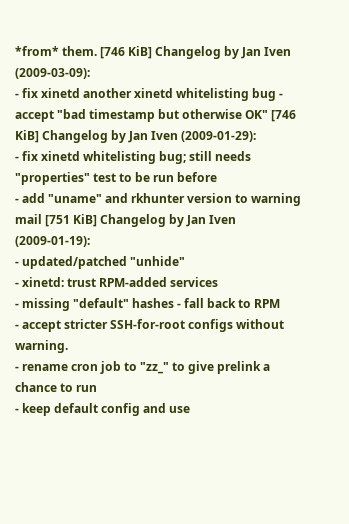*from* them. [746 KiB] Changelog by Jan Iven (2009-03-09):
- fix xinetd another xinetd whitelisting bug - accept "bad timestamp but otherwise OK" [746 KiB] Changelog by Jan Iven (2009-01-29):
- fix xinetd whitelisting bug; still needs "properties" test to be run before
- add "uname" and rkhunter version to warning mail [751 KiB] Changelog by Jan Iven (2009-01-19):
- updated/patched "unhide"
- xinetd: trust RPM-added services
- missing "default" hashes - fall back to RPM
- accept stricter SSH-for-root configs without warning.
- rename cron job to "zz_" to give prelink a chance to run
- keep default config and use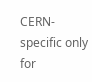CERN-specific only for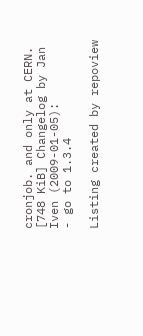cronjob. and only at CERN. [748 KiB] Changelog by Jan Iven (2009-01-05):
- go to 1.3.4

Listing created by repoview